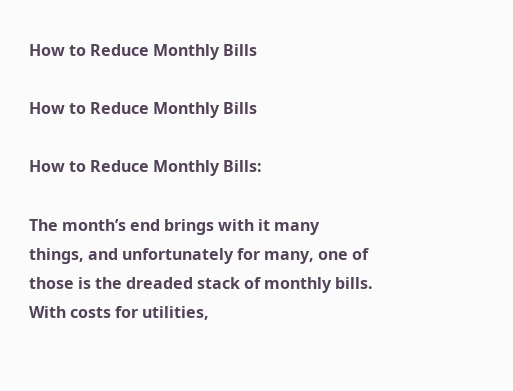How to Reduce Monthly Bills

How to Reduce Monthly Bills

How to Reduce Monthly Bills:

The month’s end brings with it many things, and unfortunately for many, one of those is the dreaded stack of monthly bills. With costs for utilities,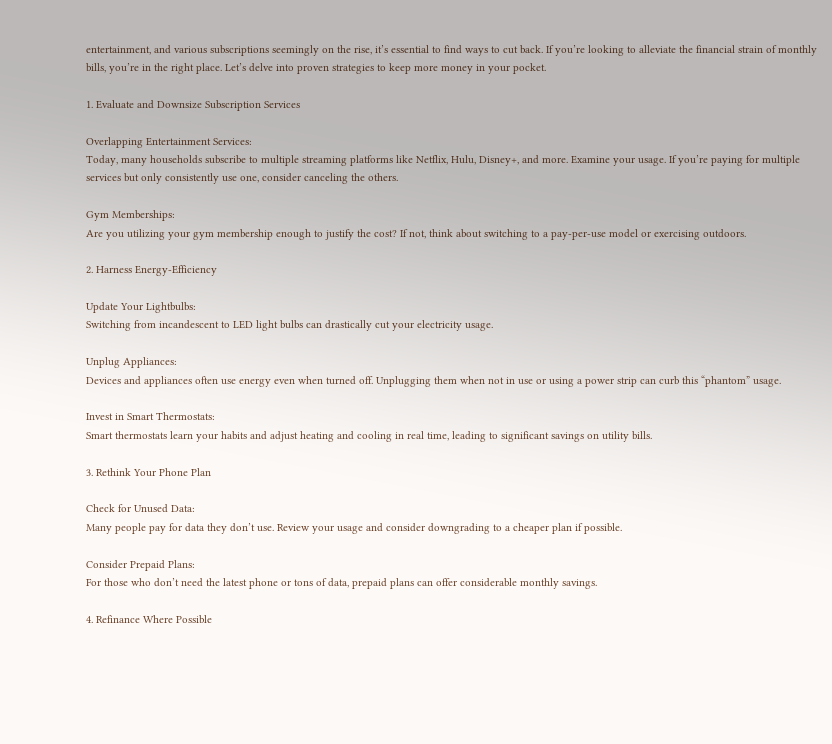entertainment, and various subscriptions seemingly on the rise, it’s essential to find ways to cut back. If you’re looking to alleviate the financial strain of monthly bills, you’re in the right place. Let’s delve into proven strategies to keep more money in your pocket.

1. Evaluate and Downsize Subscription Services

Overlapping Entertainment Services:
Today, many households subscribe to multiple streaming platforms like Netflix, Hulu, Disney+, and more. Examine your usage. If you’re paying for multiple services but only consistently use one, consider canceling the others.

Gym Memberships:
Are you utilizing your gym membership enough to justify the cost? If not, think about switching to a pay-per-use model or exercising outdoors.

2. Harness Energy-Efficiency

Update Your Lightbulbs:
Switching from incandescent to LED light bulbs can drastically cut your electricity usage.

Unplug Appliances:
Devices and appliances often use energy even when turned off. Unplugging them when not in use or using a power strip can curb this “phantom” usage.

Invest in Smart Thermostats:
Smart thermostats learn your habits and adjust heating and cooling in real time, leading to significant savings on utility bills.

3. Rethink Your Phone Plan

Check for Unused Data:
Many people pay for data they don’t use. Review your usage and consider downgrading to a cheaper plan if possible.

Consider Prepaid Plans:
For those who don’t need the latest phone or tons of data, prepaid plans can offer considerable monthly savings.

4. Refinance Where Possible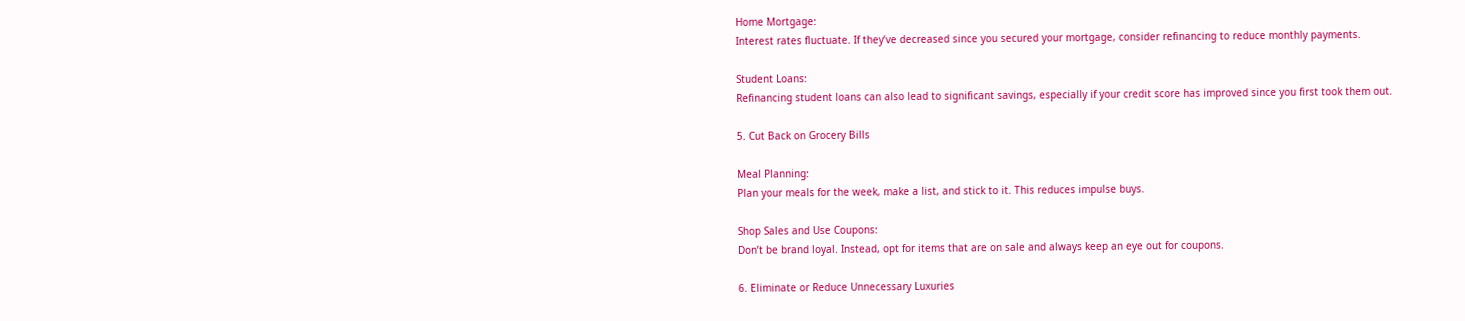Home Mortgage:
Interest rates fluctuate. If they’ve decreased since you secured your mortgage, consider refinancing to reduce monthly payments.

Student Loans:
Refinancing student loans can also lead to significant savings, especially if your credit score has improved since you first took them out.

5. Cut Back on Grocery Bills

Meal Planning:
Plan your meals for the week, make a list, and stick to it. This reduces impulse buys.

Shop Sales and Use Coupons:
Don’t be brand loyal. Instead, opt for items that are on sale and always keep an eye out for coupons.

6. Eliminate or Reduce Unnecessary Luxuries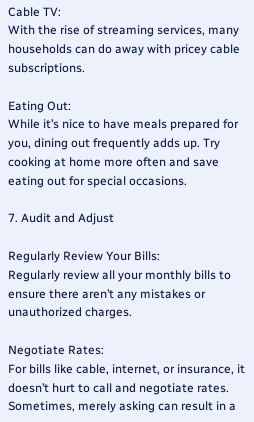Cable TV:
With the rise of streaming services, many households can do away with pricey cable subscriptions.

Eating Out:
While it’s nice to have meals prepared for you, dining out frequently adds up. Try cooking at home more often and save eating out for special occasions.

7. Audit and Adjust

Regularly Review Your Bills:
Regularly review all your monthly bills to ensure there aren’t any mistakes or unauthorized charges.

Negotiate Rates:
For bills like cable, internet, or insurance, it doesn’t hurt to call and negotiate rates. Sometimes, merely asking can result in a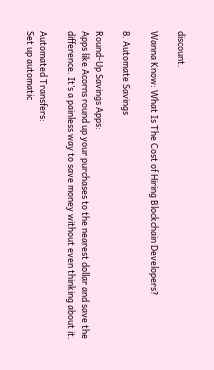discount.

Wanna Know: What Is The Cost of Hiring Blockchain Developers?

8. Automate Savings

Round-Up Savings Apps:
Apps like Acorns round up your purchases to the nearest dollar and save the difference. It’s a painless way to save money without even thinking about it.

Automated Transfers:
Set up automatic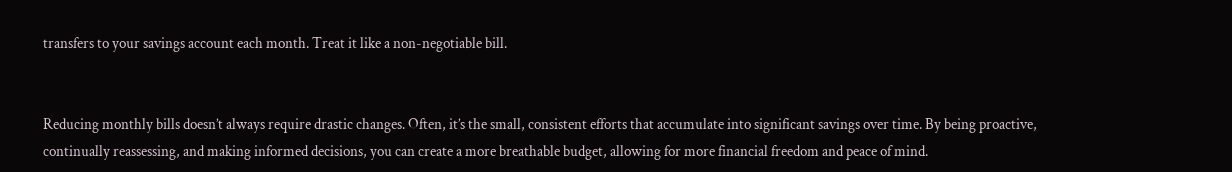transfers to your savings account each month. Treat it like a non-negotiable bill.


Reducing monthly bills doesn’t always require drastic changes. Often, it’s the small, consistent efforts that accumulate into significant savings over time. By being proactive, continually reassessing, and making informed decisions, you can create a more breathable budget, allowing for more financial freedom and peace of mind.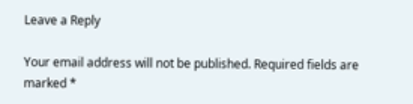Leave a Reply

Your email address will not be published. Required fields are marked *